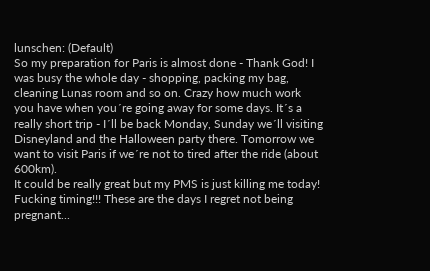lunschen: (Default)
So my preparation for Paris is almost done - Thank God! I was busy the whole day - shopping, packing my bag, cleaning Lunas room and so on. Crazy how much work you have when you´re going away for some days. It´s a really short trip - I´ll be back Monday, Sunday we´ll visiting Disneyland and the Halloween party there. Tomorrow we want to visit Paris if we´re not to tired after the ride (about 600km).
It could be really great but my PMS is just killing me today! Fucking timing!!! These are the days I regret not being pregnant...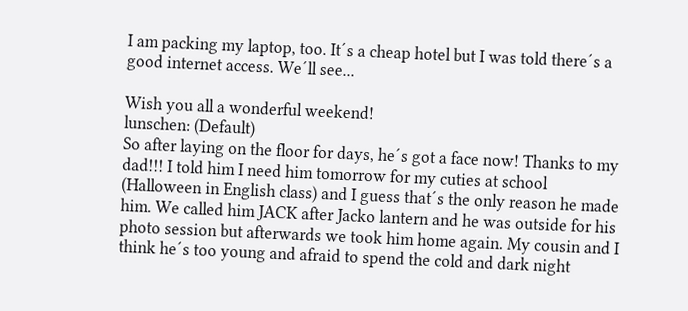I am packing my laptop, too. It´s a cheap hotel but I was told there´s a good internet access. We´ll see...

Wish you all a wonderful weekend!
lunschen: (Default)
So after laying on the floor for days, he´s got a face now! Thanks to my dad!!! I told him I need him tomorrow for my cuties at school (Halloween in English class) and I guess that´s the only reason he made him. We called him JACK after Jacko lantern and he was outside for his photo session but afterwards we took him home again. My cousin and I think he´s too young and afraid to spend the cold and dark night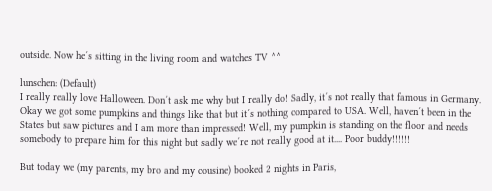outside. Now he´s sitting in the living room and watches TV ^^

lunschen: (Default)
I really really love Halloween. Don´t ask me why but I really do! Sadly, it´s not really that famous in Germany. Okay we got some pumpkins and things like that but it´s nothing compared to USA. Well, haven´t been in the States but saw pictures and I am more than impressed! Well, my pumpkin is standing on the floor and needs somebody to prepare him for this night but sadly we´re not really good at it.... Poor buddy!!!!!!

But today we (my parents, my bro and my cousine) booked 2 nights in Paris,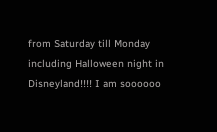from Saturday till Monday including Halloween night in Disneyland!!!! I am soooooo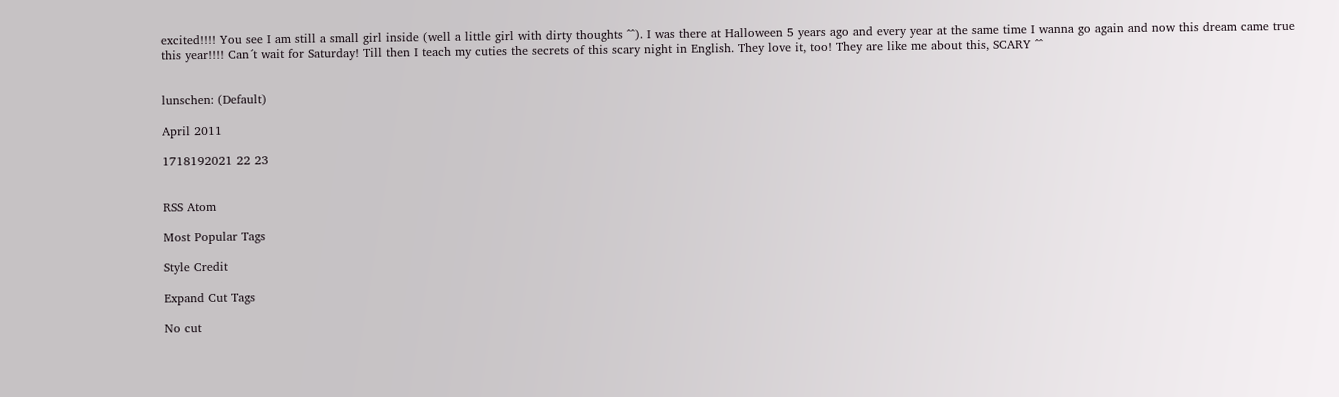excited!!!! You see I am still a small girl inside (well a little girl with dirty thoughts ^^). I was there at Halloween 5 years ago and every year at the same time I wanna go again and now this dream came true this year!!!! Can´t wait for Saturday! Till then I teach my cuties the secrets of this scary night in English. They love it, too! They are like me about this, SCARY ^^


lunschen: (Default)

April 2011

1718192021 22 23


RSS Atom

Most Popular Tags

Style Credit

Expand Cut Tags

No cut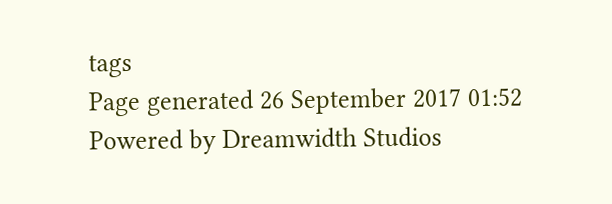tags
Page generated 26 September 2017 01:52
Powered by Dreamwidth Studios